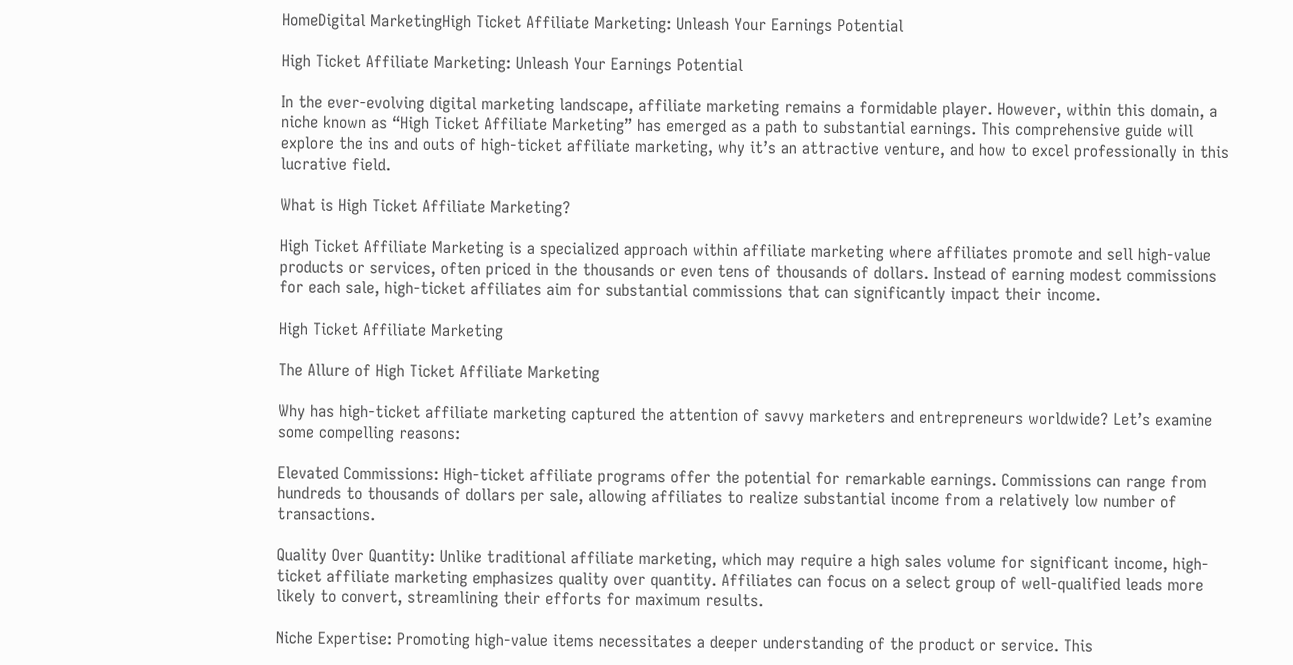HomeDigital MarketingHigh Ticket Affiliate Marketing: Unleash Your Earnings Potential

High Ticket Affiliate Marketing: Unleash Your Earnings Potential

In the ever-evolving digital marketing landscape, affiliate marketing remains a formidable player. However, within this domain, a niche known as “High Ticket Affiliate Marketing” has emerged as a path to substantial earnings. This comprehensive guide will explore the ins and outs of high-ticket affiliate marketing, why it’s an attractive venture, and how to excel professionally in this lucrative field.

What is High Ticket Affiliate Marketing?

High Ticket Affiliate Marketing is a specialized approach within affiliate marketing where affiliates promote and sell high-value products or services, often priced in the thousands or even tens of thousands of dollars. Instead of earning modest commissions for each sale, high-ticket affiliates aim for substantial commissions that can significantly impact their income.

High Ticket Affiliate Marketing

The Allure of High Ticket Affiliate Marketing

Why has high-ticket affiliate marketing captured the attention of savvy marketers and entrepreneurs worldwide? Let’s examine some compelling reasons:

Elevated Commissions: High-ticket affiliate programs offer the potential for remarkable earnings. Commissions can range from hundreds to thousands of dollars per sale, allowing affiliates to realize substantial income from a relatively low number of transactions.

Quality Over Quantity: Unlike traditional affiliate marketing, which may require a high sales volume for significant income, high-ticket affiliate marketing emphasizes quality over quantity. Affiliates can focus on a select group of well-qualified leads more likely to convert, streamlining their efforts for maximum results.

Niche Expertise: Promoting high-value items necessitates a deeper understanding of the product or service. This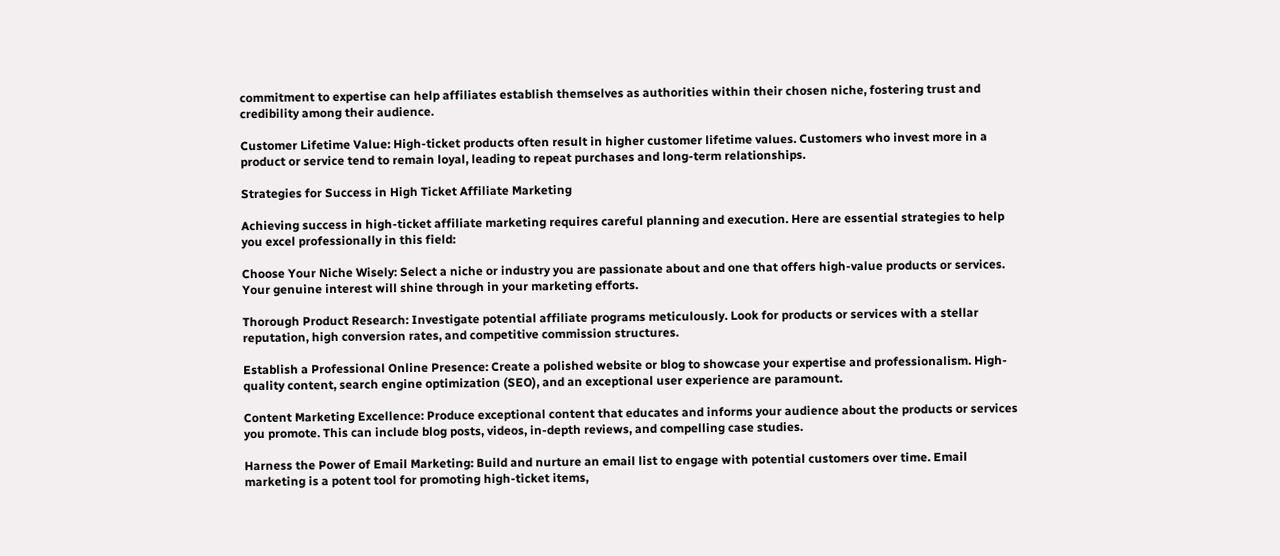commitment to expertise can help affiliates establish themselves as authorities within their chosen niche, fostering trust and credibility among their audience.

Customer Lifetime Value: High-ticket products often result in higher customer lifetime values. Customers who invest more in a product or service tend to remain loyal, leading to repeat purchases and long-term relationships.

Strategies for Success in High Ticket Affiliate Marketing

Achieving success in high-ticket affiliate marketing requires careful planning and execution. Here are essential strategies to help you excel professionally in this field:

Choose Your Niche Wisely: Select a niche or industry you are passionate about and one that offers high-value products or services. Your genuine interest will shine through in your marketing efforts.

Thorough Product Research: Investigate potential affiliate programs meticulously. Look for products or services with a stellar reputation, high conversion rates, and competitive commission structures.

Establish a Professional Online Presence: Create a polished website or blog to showcase your expertise and professionalism. High-quality content, search engine optimization (SEO), and an exceptional user experience are paramount.

Content Marketing Excellence: Produce exceptional content that educates and informs your audience about the products or services you promote. This can include blog posts, videos, in-depth reviews, and compelling case studies.

Harness the Power of Email Marketing: Build and nurture an email list to engage with potential customers over time. Email marketing is a potent tool for promoting high-ticket items,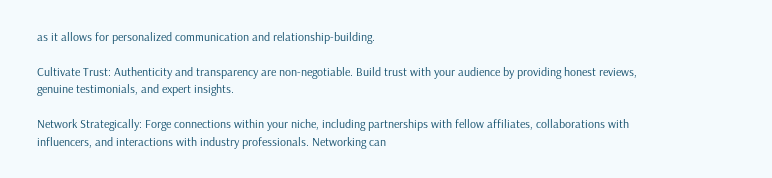as it allows for personalized communication and relationship-building.

Cultivate Trust: Authenticity and transparency are non-negotiable. Build trust with your audience by providing honest reviews, genuine testimonials, and expert insights.

Network Strategically: Forge connections within your niche, including partnerships with fellow affiliates, collaborations with influencers, and interactions with industry professionals. Networking can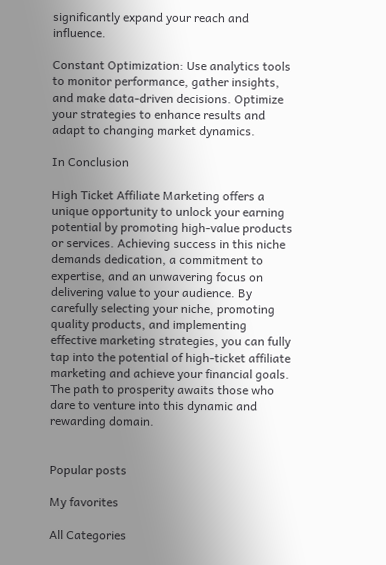significantly expand your reach and influence.

Constant Optimization: Use analytics tools to monitor performance, gather insights, and make data-driven decisions. Optimize your strategies to enhance results and adapt to changing market dynamics.

In Conclusion

High Ticket Affiliate Marketing offers a unique opportunity to unlock your earning potential by promoting high-value products or services. Achieving success in this niche demands dedication, a commitment to expertise, and an unwavering focus on delivering value to your audience. By carefully selecting your niche, promoting quality products, and implementing effective marketing strategies, you can fully tap into the potential of high-ticket affiliate marketing and achieve your financial goals. The path to prosperity awaits those who dare to venture into this dynamic and rewarding domain.


Popular posts

My favorites

All Categories